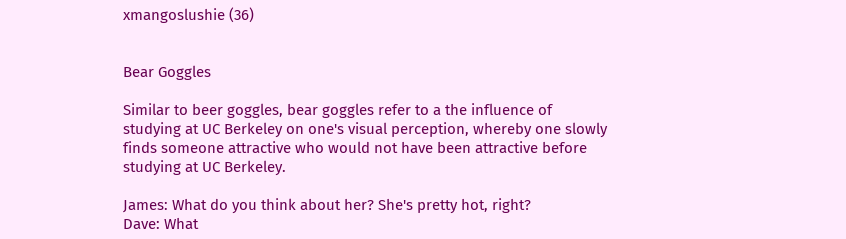xmangoslushie (36)


Bear Goggles

Similar to beer goggles, bear goggles refer to a the influence of studying at UC Berkeley on one's visual perception, whereby one slowly finds someone attractive who would not have been attractive before studying at UC Berkeley.

James: What do you think about her? She's pretty hot, right?
Dave: What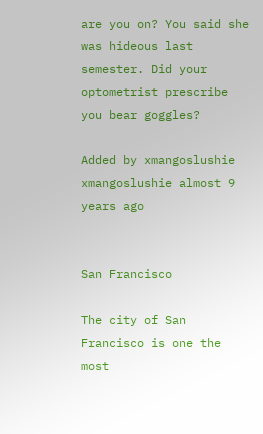are you on? You said she was hideous last semester. Did your optometrist prescribe you bear goggles?

Added by xmangoslushie xmangoslushie almost 9 years ago


San Francisco

The city of San Francisco is one the most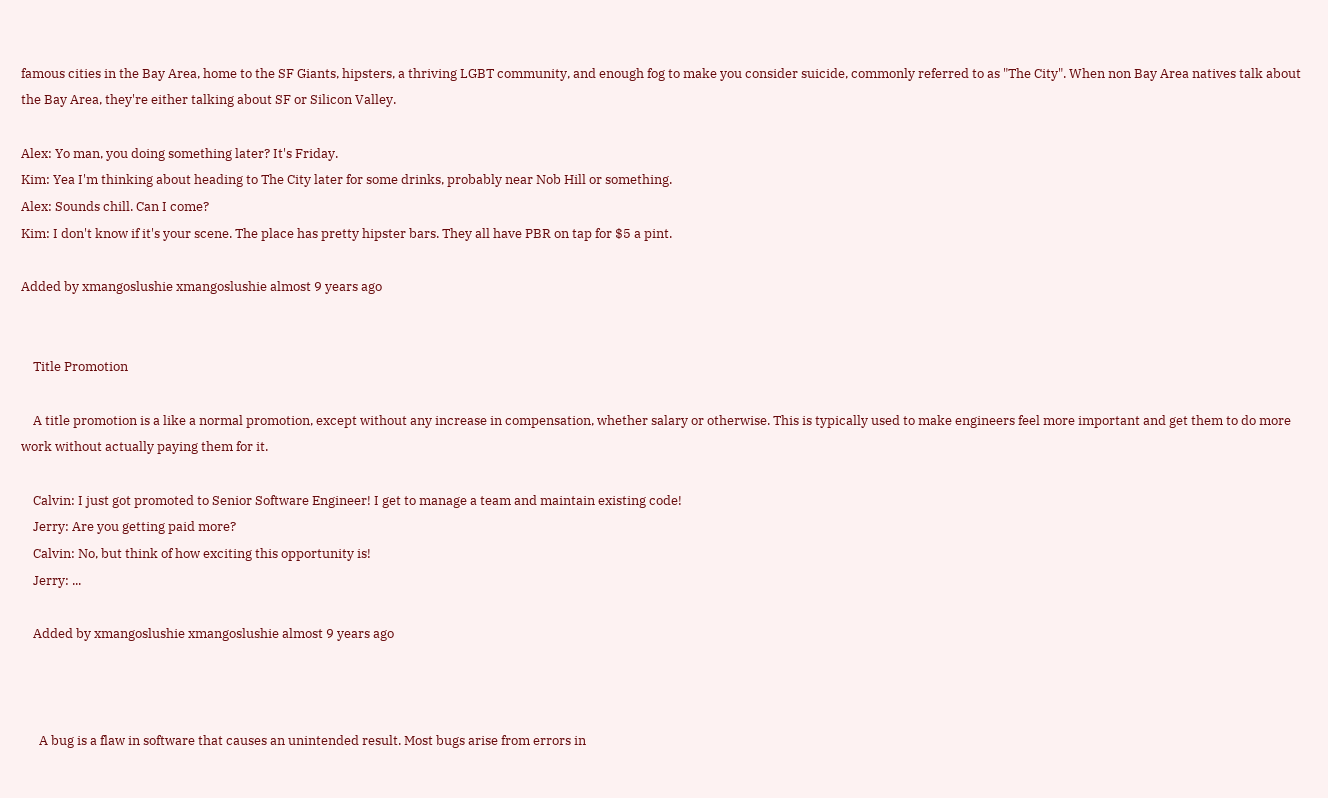famous cities in the Bay Area, home to the SF Giants, hipsters, a thriving LGBT community, and enough fog to make you consider suicide, commonly referred to as "The City". When non Bay Area natives talk about the Bay Area, they're either talking about SF or Silicon Valley.

Alex: Yo man, you doing something later? It's Friday.
Kim: Yea I'm thinking about heading to The City later for some drinks, probably near Nob Hill or something.
Alex: Sounds chill. Can I come?
Kim: I don't know if it's your scene. The place has pretty hipster bars. They all have PBR on tap for $5 a pint.

Added by xmangoslushie xmangoslushie almost 9 years ago


    Title Promotion

    A title promotion is a like a normal promotion, except without any increase in compensation, whether salary or otherwise. This is typically used to make engineers feel more important and get them to do more work without actually paying them for it.

    Calvin: I just got promoted to Senior Software Engineer! I get to manage a team and maintain existing code!
    Jerry: Are you getting paid more?
    Calvin: No, but think of how exciting this opportunity is!
    Jerry: ...

    Added by xmangoslushie xmangoslushie almost 9 years ago



      A bug is a flaw in software that causes an unintended result. Most bugs arise from errors in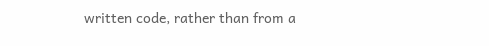written code, rather than from a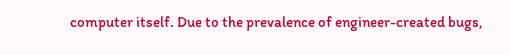computer itself. Due to the prevalence of engineer-created bugs,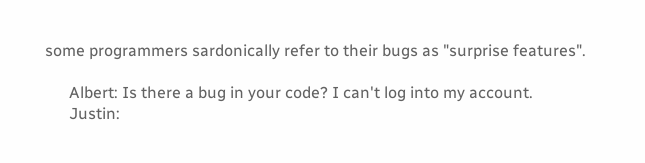some programmers sardonically refer to their bugs as "surprise features".

      Albert: Is there a bug in your code? I can't log into my account.
      Justin: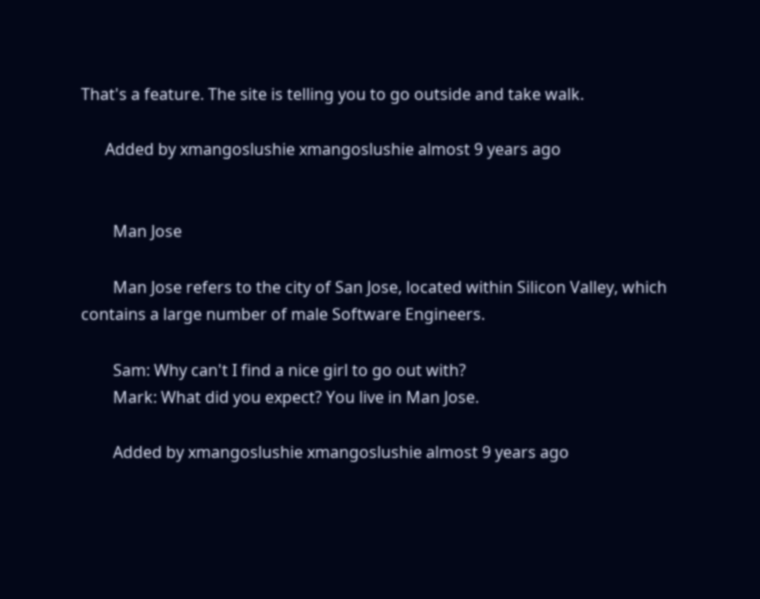That's a feature. The site is telling you to go outside and take walk.

      Added by xmangoslushie xmangoslushie almost 9 years ago


        Man Jose

        Man Jose refers to the city of San Jose, located within Silicon Valley, which contains a large number of male Software Engineers.

        Sam: Why can't I find a nice girl to go out with?
        Mark: What did you expect? You live in Man Jose.

        Added by xmangoslushie xmangoslushie almost 9 years ago